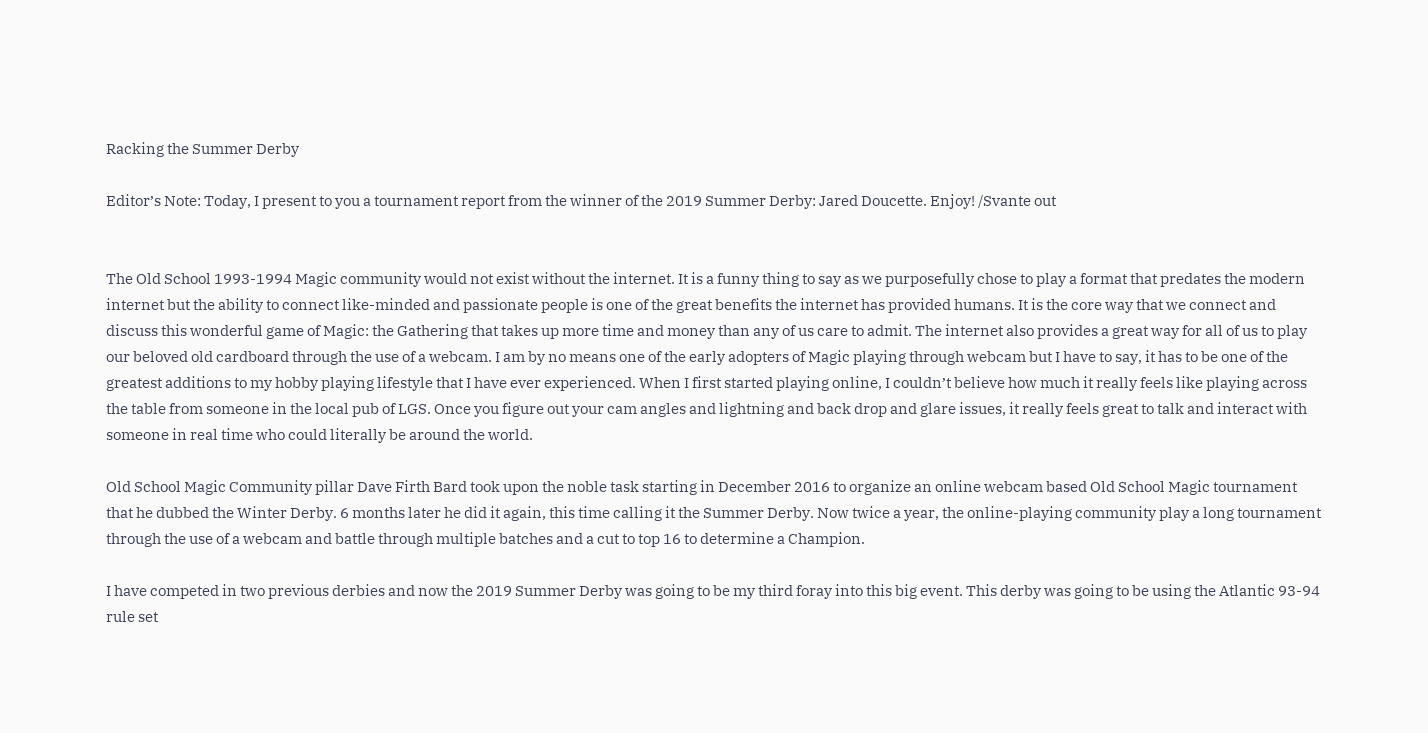Racking the Summer Derby

Editor’s Note: Today, I present to you a tournament report from the winner of the 2019 Summer Derby: Jared Doucette. Enjoy! /Svante out


The Old School 1993-1994 Magic community would not exist without the internet. It is a funny thing to say as we purposefully chose to play a format that predates the modern internet but the ability to connect like-minded and passionate people is one of the great benefits the internet has provided humans. It is the core way that we connect and discuss this wonderful game of Magic: the Gathering that takes up more time and money than any of us care to admit. The internet also provides a great way for all of us to play our beloved old cardboard through the use of a webcam. I am by no means one of the early adopters of Magic playing through webcam but I have to say, it has to be one of the greatest additions to my hobby playing lifestyle that I have ever experienced. When I first started playing online, I couldn’t believe how much it really feels like playing across the table from someone in the local pub of LGS. Once you figure out your cam angles and lightning and back drop and glare issues, it really feels great to talk and interact with someone in real time who could literally be around the world.

Old School Magic Community pillar Dave Firth Bard took upon the noble task starting in December 2016 to organize an online webcam based Old School Magic tournament that he dubbed the Winter Derby. 6 months later he did it again, this time calling it the Summer Derby. Now twice a year, the online-playing community play a long tournament through the use of a webcam and battle through multiple batches and a cut to top 16 to determine a Champion.

I have competed in two previous derbies and now the 2019 Summer Derby was going to be my third foray into this big event. This derby was going to be using the Atlantic 93-94 rule set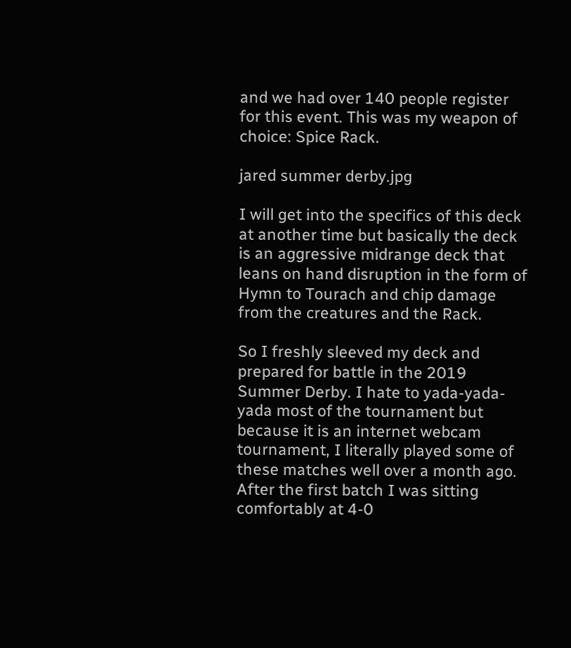and we had over 140 people register for this event. This was my weapon of choice: Spice Rack.

jared summer derby.jpg

I will get into the specifics of this deck at another time but basically the deck is an aggressive midrange deck that leans on hand disruption in the form of Hymn to Tourach and chip damage from the creatures and the Rack.

So I freshly sleeved my deck and prepared for battle in the 2019 Summer Derby. I hate to yada-yada-yada most of the tournament but because it is an internet webcam tournament, I literally played some of these matches well over a month ago. After the first batch I was sitting comfortably at 4-0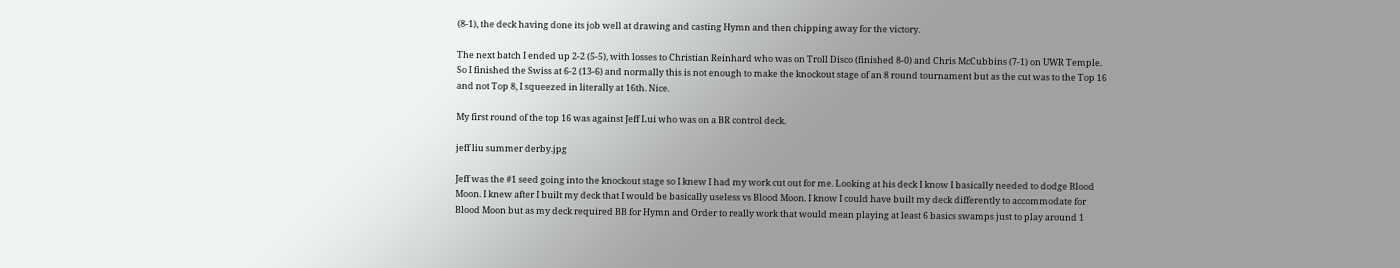(8-1), the deck having done its job well at drawing and casting Hymn and then chipping away for the victory.

The next batch I ended up 2-2 (5-5), with losses to Christian Reinhard who was on Troll Disco (finished 8-0) and Chris McCubbins (7-1) on UWR Temple. So I finished the Swiss at 6-2 (13-6) and normally this is not enough to make the knockout stage of an 8 round tournament but as the cut was to the Top 16 and not Top 8, I squeezed in literally at 16th. Nice.

My first round of the top 16 was against Jeff Lui who was on a BR control deck.

jeff liu summer derby.jpg

Jeff was the #1 seed going into the knockout stage so I knew I had my work cut out for me. Looking at his deck I know I basically needed to dodge Blood Moon. I knew after I built my deck that I would be basically useless vs Blood Moon. I know I could have built my deck differently to accommodate for Blood Moon but as my deck required BB for Hymn and Order to really work that would mean playing at least 6 basics swamps just to play around 1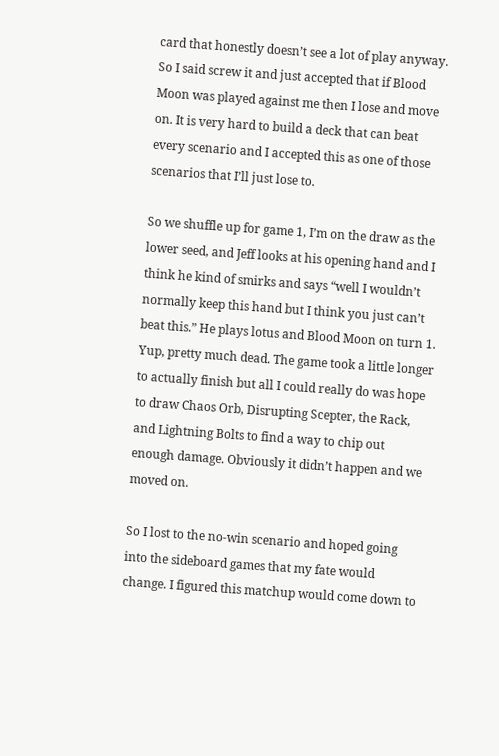card that honestly doesn’t see a lot of play anyway. So I said screw it and just accepted that if Blood Moon was played against me then I lose and move on. It is very hard to build a deck that can beat every scenario and I accepted this as one of those scenarios that I’ll just lose to.

So we shuffle up for game 1, I’m on the draw as the lower seed, and Jeff looks at his opening hand and I think he kind of smirks and says “well I wouldn’t normally keep this hand but I think you just can’t beat this.” He plays lotus and Blood Moon on turn 1. Yup, pretty much dead. The game took a little longer to actually finish but all I could really do was hope to draw Chaos Orb, Disrupting Scepter, the Rack, and Lightning Bolts to find a way to chip out enough damage. Obviously it didn’t happen and we moved on.

So I lost to the no-win scenario and hoped going into the sideboard games that my fate would change. I figured this matchup would come down to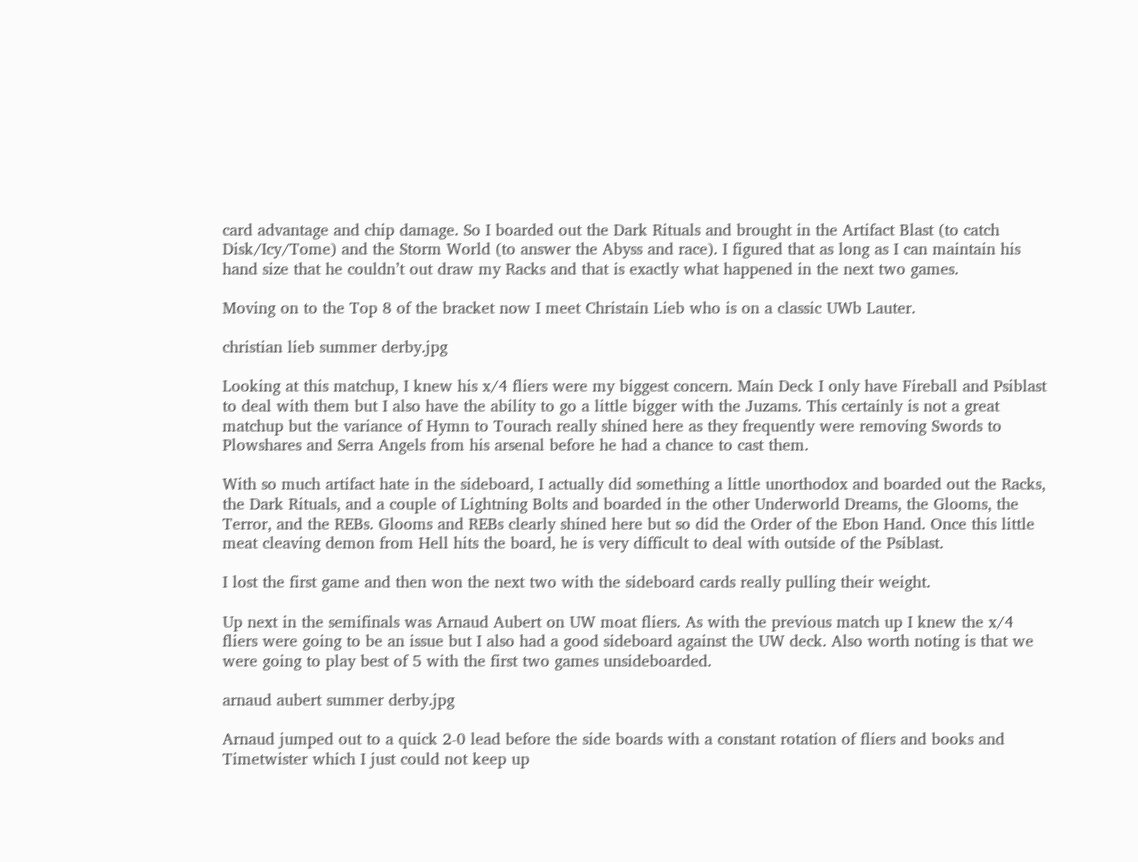card advantage and chip damage. So I boarded out the Dark Rituals and brought in the Artifact Blast (to catch Disk/Icy/Tome) and the Storm World (to answer the Abyss and race). I figured that as long as I can maintain his hand size that he couldn’t out draw my Racks and that is exactly what happened in the next two games.

Moving on to the Top 8 of the bracket now I meet Christain Lieb who is on a classic UWb Lauter.

christian lieb summer derby.jpg

Looking at this matchup, I knew his x/4 fliers were my biggest concern. Main Deck I only have Fireball and Psiblast to deal with them but I also have the ability to go a little bigger with the Juzams. This certainly is not a great matchup but the variance of Hymn to Tourach really shined here as they frequently were removing Swords to Plowshares and Serra Angels from his arsenal before he had a chance to cast them.

With so much artifact hate in the sideboard, I actually did something a little unorthodox and boarded out the Racks, the Dark Rituals, and a couple of Lightning Bolts and boarded in the other Underworld Dreams, the Glooms, the Terror, and the REBs. Glooms and REBs clearly shined here but so did the Order of the Ebon Hand. Once this little meat cleaving demon from Hell hits the board, he is very difficult to deal with outside of the Psiblast.

I lost the first game and then won the next two with the sideboard cards really pulling their weight.

Up next in the semifinals was Arnaud Aubert on UW moat fliers. As with the previous match up I knew the x/4 fliers were going to be an issue but I also had a good sideboard against the UW deck. Also worth noting is that we were going to play best of 5 with the first two games unsideboarded.

arnaud aubert summer derby.jpg

Arnaud jumped out to a quick 2-0 lead before the side boards with a constant rotation of fliers and books and Timetwister which I just could not keep up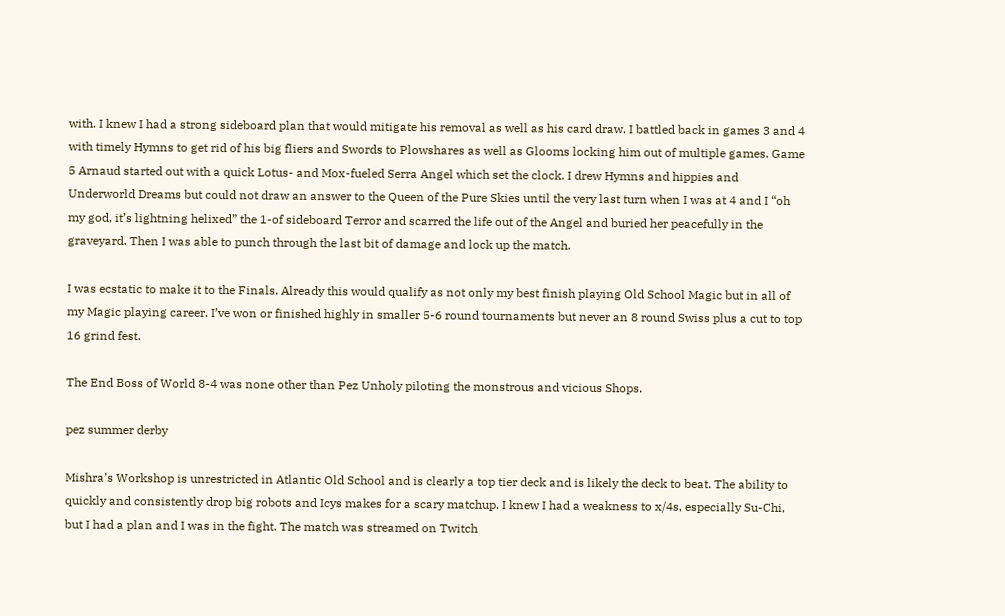with. I knew I had a strong sideboard plan that would mitigate his removal as well as his card draw. I battled back in games 3 and 4 with timely Hymns to get rid of his big fliers and Swords to Plowshares as well as Glooms locking him out of multiple games. Game 5 Arnaud started out with a quick Lotus- and Mox-fueled Serra Angel which set the clock. I drew Hymns and hippies and Underworld Dreams but could not draw an answer to the Queen of the Pure Skies until the very last turn when I was at 4 and I “oh my god, it’s lightning helixed” the 1-of sideboard Terror and scarred the life out of the Angel and buried her peacefully in the graveyard. Then I was able to punch through the last bit of damage and lock up the match.

I was ecstatic to make it to the Finals. Already this would qualify as not only my best finish playing Old School Magic but in all of my Magic playing career. I’ve won or finished highly in smaller 5-6 round tournaments but never an 8 round Swiss plus a cut to top 16 grind fest.

The End Boss of World 8-4 was none other than Pez Unholy piloting the monstrous and vicious Shops.

pez summer derby

Mishra’s Workshop is unrestricted in Atlantic Old School and is clearly a top tier deck and is likely the deck to beat. The ability to quickly and consistently drop big robots and Icys makes for a scary matchup. I knew I had a weakness to x/4s, especially Su-Chi, but I had a plan and I was in the fight. The match was streamed on Twitch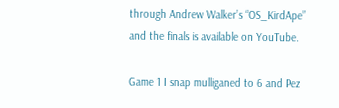through Andrew Walker’s “OS_KirdApe” and the finals is available on YouTube.

Game 1 I snap mulliganed to 6 and Pez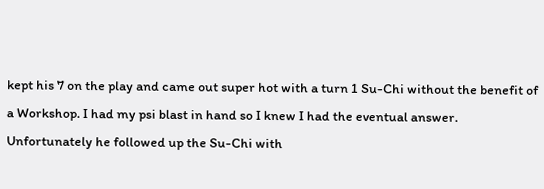kept his 7 on the play and came out super hot with a turn 1 Su-Chi without the benefit of a Workshop. I had my psi blast in hand so I knew I had the eventual answer. Unfortunately he followed up the Su-Chi with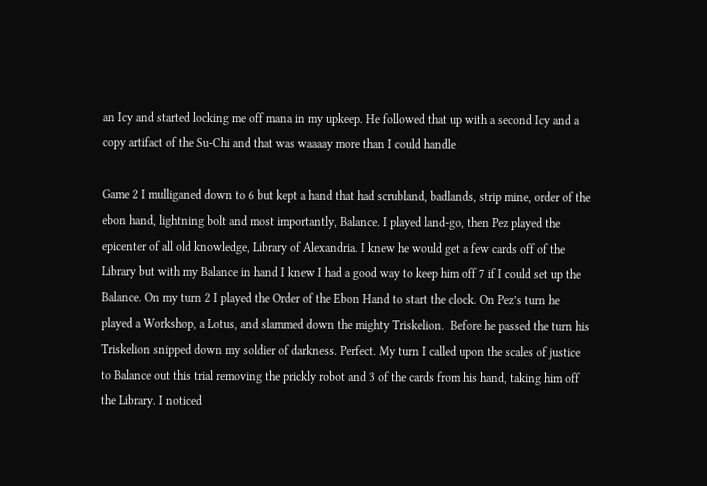an Icy and started locking me off mana in my upkeep. He followed that up with a second Icy and a copy artifact of the Su-Chi and that was waaaay more than I could handle

Game 2 I mulliganed down to 6 but kept a hand that had scrubland, badlands, strip mine, order of the ebon hand, lightning bolt and most importantly, Balance. I played land-go, then Pez played the epicenter of all old knowledge, Library of Alexandria. I knew he would get a few cards off of the Library but with my Balance in hand I knew I had a good way to keep him off 7 if I could set up the Balance. On my turn 2 I played the Order of the Ebon Hand to start the clock. On Pez’s turn he played a Workshop, a Lotus, and slammed down the mighty Triskelion.  Before he passed the turn his Triskelion snipped down my soldier of darkness. Perfect. My turn I called upon the scales of justice to Balance out this trial removing the prickly robot and 3 of the cards from his hand, taking him off the Library. I noticed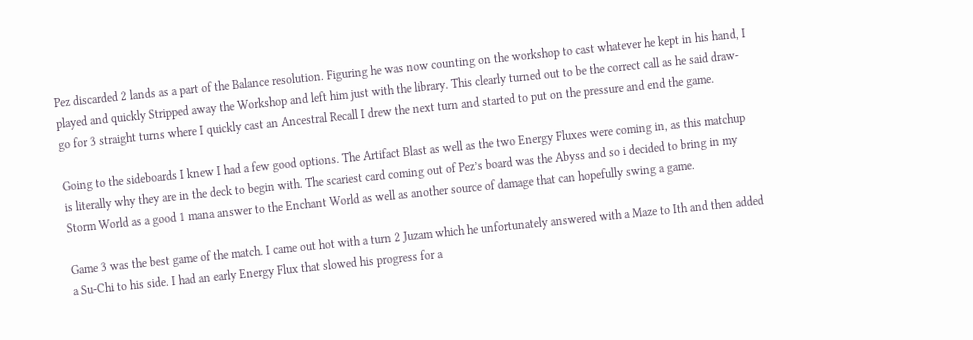Pez discarded 2 lands as a part of the Balance resolution. Figuring he was now counting on the workshop to cast whatever he kept in his hand, I played and quickly Stripped away the Workshop and left him just with the library. This clearly turned out to be the correct call as he said draw-go for 3 straight turns where I quickly cast an Ancestral Recall I drew the next turn and started to put on the pressure and end the game.

Going to the sideboards I knew I had a few good options. The Artifact Blast as well as the two Energy Fluxes were coming in, as this matchup is literally why they are in the deck to begin with. The scariest card coming out of Pez’s board was the Abyss and so i decided to bring in my Storm World as a good 1 mana answer to the Enchant World as well as another source of damage that can hopefully swing a game.

Game 3 was the best game of the match. I came out hot with a turn 2 Juzam which he unfortunately answered with a Maze to Ith and then added a Su-Chi to his side. I had an early Energy Flux that slowed his progress for a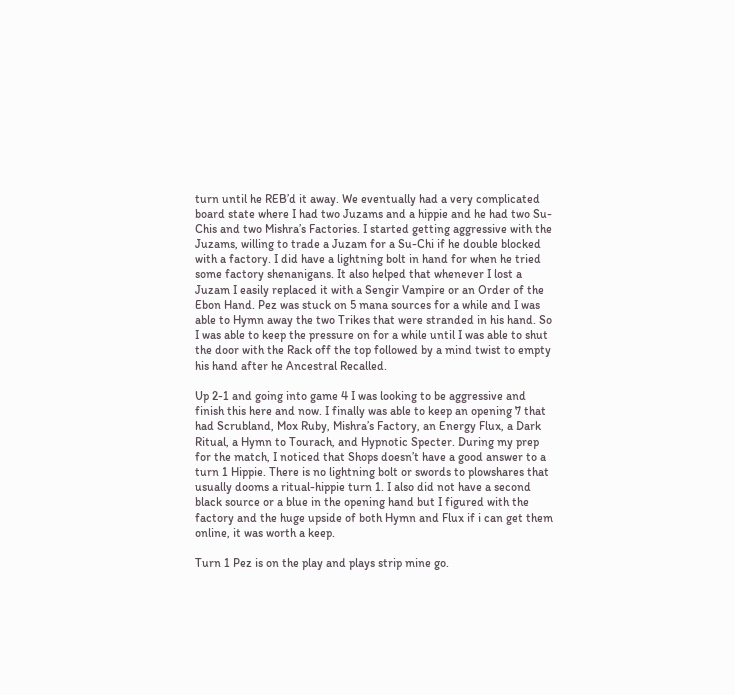turn until he REB’d it away. We eventually had a very complicated board state where I had two Juzams and a hippie and he had two Su-Chis and two Mishra’s Factories. I started getting aggressive with the Juzams, willing to trade a Juzam for a Su-Chi if he double blocked with a factory. I did have a lightning bolt in hand for when he tried some factory shenanigans. It also helped that whenever I lost a Juzam I easily replaced it with a Sengir Vampire or an Order of the Ebon Hand. Pez was stuck on 5 mana sources for a while and I was able to Hymn away the two Trikes that were stranded in his hand. So I was able to keep the pressure on for a while until I was able to shut the door with the Rack off the top followed by a mind twist to empty his hand after he Ancestral Recalled.

Up 2-1 and going into game 4 I was looking to be aggressive and finish this here and now. I finally was able to keep an opening 7 that had Scrubland, Mox Ruby, Mishra’s Factory, an Energy Flux, a Dark Ritual, a Hymn to Tourach, and Hypnotic Specter. During my prep for the match, I noticed that Shops doesn’t have a good answer to a turn 1 Hippie. There is no lightning bolt or swords to plowshares that usually dooms a ritual-hippie turn 1. I also did not have a second black source or a blue in the opening hand but I figured with the factory and the huge upside of both Hymn and Flux if i can get them online, it was worth a keep.

Turn 1 Pez is on the play and plays strip mine go.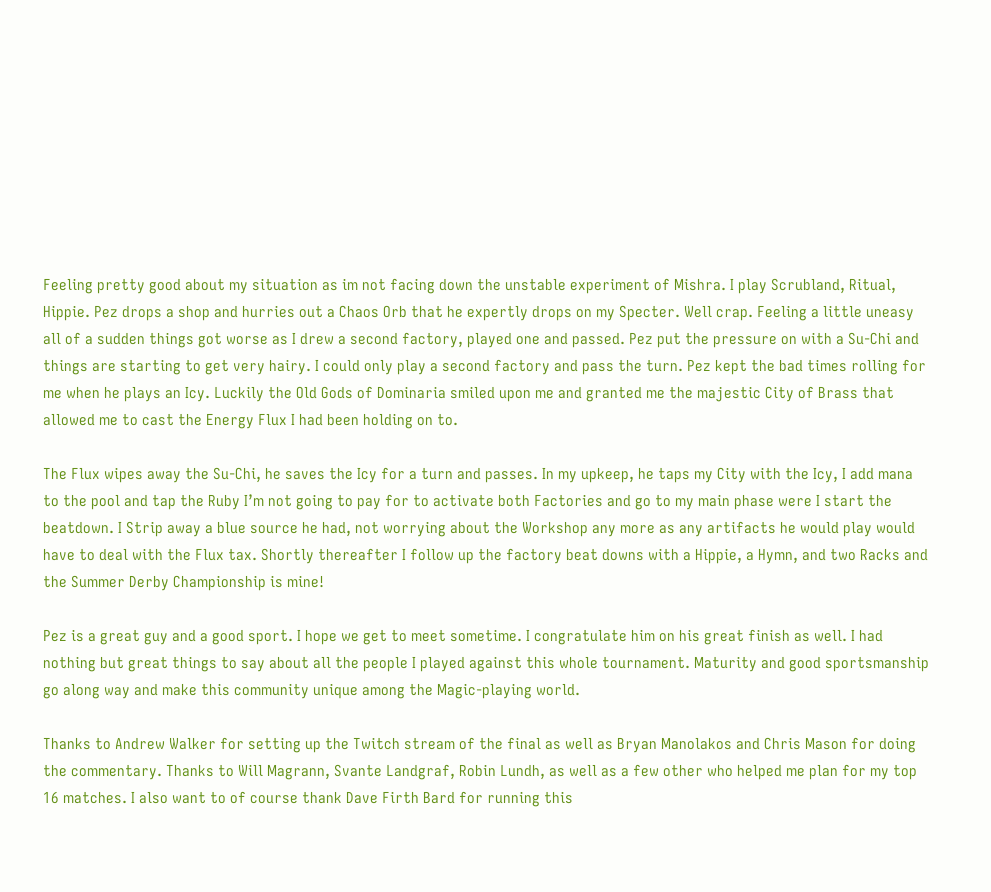Feeling pretty good about my situation as im not facing down the unstable experiment of Mishra. I play Scrubland, Ritual, Hippie. Pez drops a shop and hurries out a Chaos Orb that he expertly drops on my Specter. Well crap. Feeling a little uneasy all of a sudden things got worse as I drew a second factory, played one and passed. Pez put the pressure on with a Su-Chi and things are starting to get very hairy. I could only play a second factory and pass the turn. Pez kept the bad times rolling for me when he plays an Icy. Luckily the Old Gods of Dominaria smiled upon me and granted me the majestic City of Brass that allowed me to cast the Energy Flux I had been holding on to.

The Flux wipes away the Su-Chi, he saves the Icy for a turn and passes. In my upkeep, he taps my City with the Icy, I add mana to the pool and tap the Ruby I’m not going to pay for to activate both Factories and go to my main phase were I start the beatdown. I Strip away a blue source he had, not worrying about the Workshop any more as any artifacts he would play would have to deal with the Flux tax. Shortly thereafter I follow up the factory beat downs with a Hippie, a Hymn, and two Racks and the Summer Derby Championship is mine!

Pez is a great guy and a good sport. I hope we get to meet sometime. I congratulate him on his great finish as well. I had nothing but great things to say about all the people I played against this whole tournament. Maturity and good sportsmanship go along way and make this community unique among the Magic-playing world.

Thanks to Andrew Walker for setting up the Twitch stream of the final as well as Bryan Manolakos and Chris Mason for doing the commentary. Thanks to Will Magrann, Svante Landgraf, Robin Lundh, as well as a few other who helped me plan for my top 16 matches. I also want to of course thank Dave Firth Bard for running this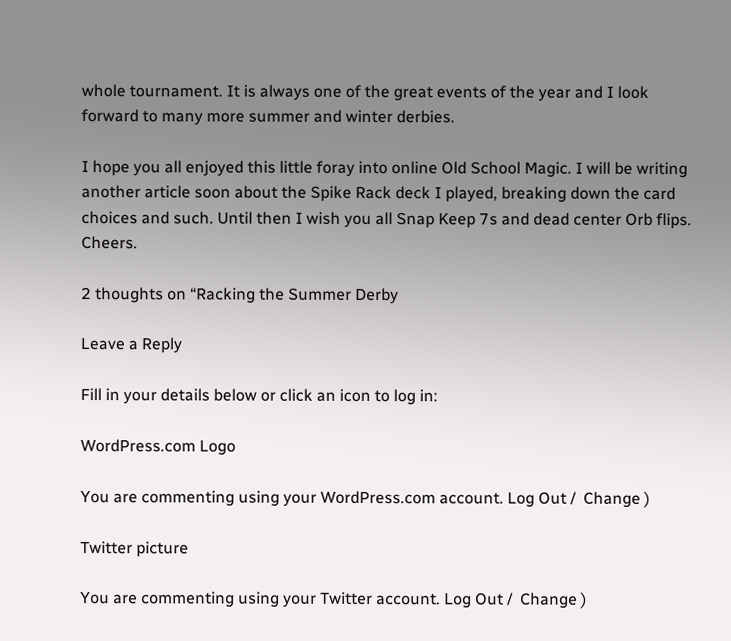whole tournament. It is always one of the great events of the year and I look forward to many more summer and winter derbies.

I hope you all enjoyed this little foray into online Old School Magic. I will be writing another article soon about the Spike Rack deck I played, breaking down the card choices and such. Until then I wish you all Snap Keep 7s and dead center Orb flips. Cheers.

2 thoughts on “Racking the Summer Derby

Leave a Reply

Fill in your details below or click an icon to log in:

WordPress.com Logo

You are commenting using your WordPress.com account. Log Out /  Change )

Twitter picture

You are commenting using your Twitter account. Log Out /  Change )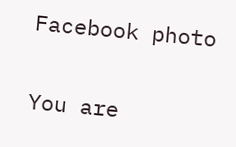Facebook photo

You are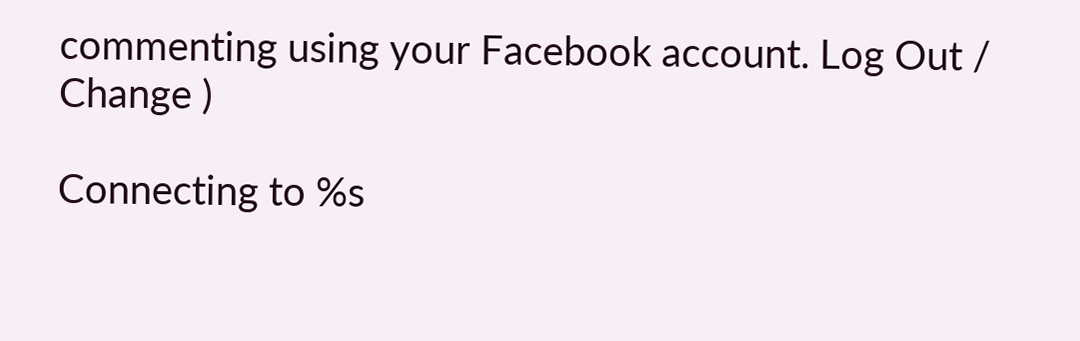commenting using your Facebook account. Log Out /  Change )

Connecting to %s